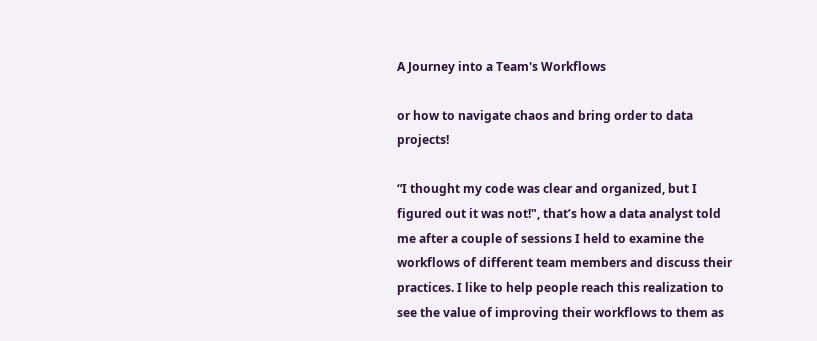A Journey into a Team's Workflows

or how to navigate chaos and bring order to data projects!

“I thought my code was clear and organized, but I figured out it was not!", that’s how a data analyst told me after a couple of sessions I held to examine the workflows of different team members and discuss their practices. I like to help people reach this realization to see the value of improving their workflows to them as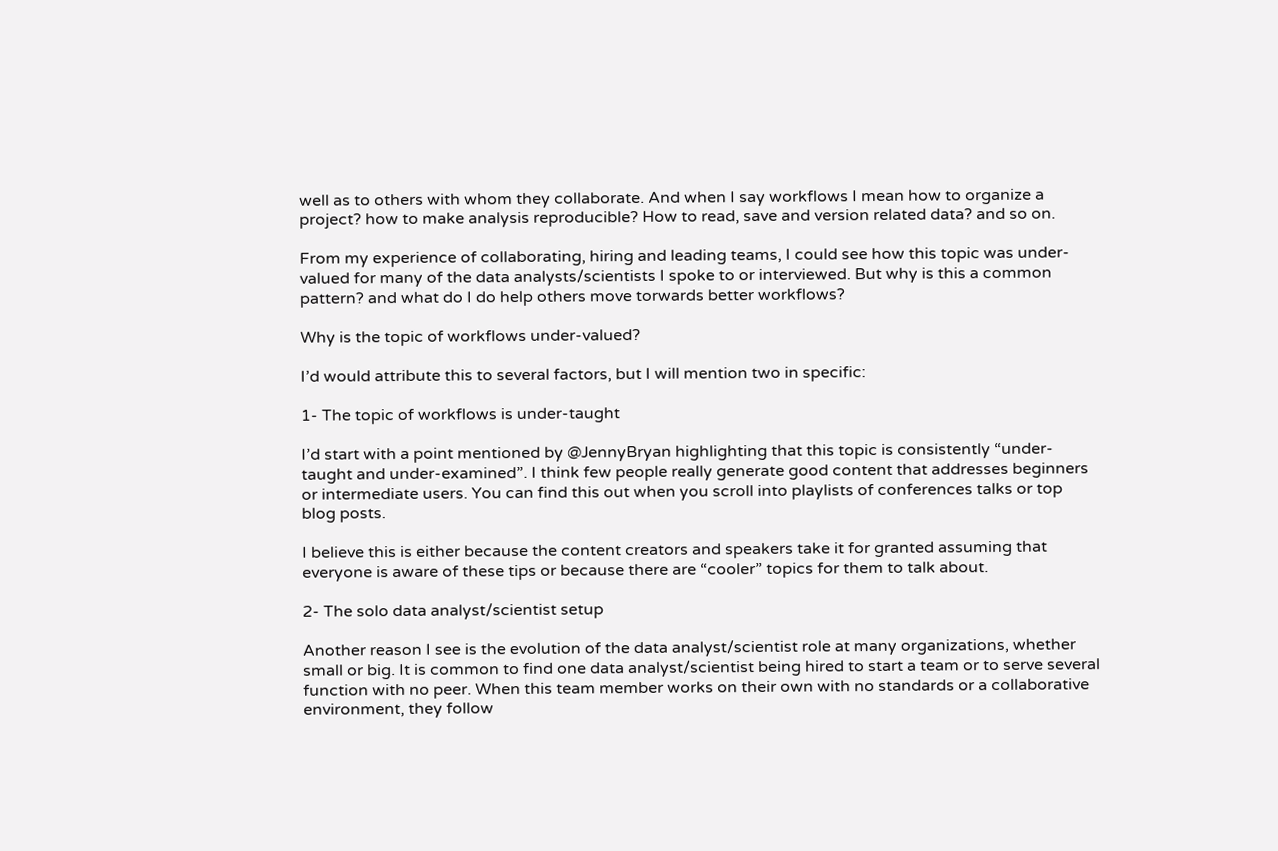well as to others with whom they collaborate. And when I say workflows I mean how to organize a project? how to make analysis reproducible? How to read, save and version related data? and so on.

From my experience of collaborating, hiring and leading teams, I could see how this topic was under-valued for many of the data analysts/scientists I spoke to or interviewed. But why is this a common pattern? and what do I do help others move torwards better workflows?

Why is the topic of workflows under-valued?

I’d would attribute this to several factors, but I will mention two in specific:

1- The topic of workflows is under-taught

I’d start with a point mentioned by @JennyBryan highlighting that this topic is consistently “under-taught and under-examined”. I think few people really generate good content that addresses beginners or intermediate users. You can find this out when you scroll into playlists of conferences talks or top blog posts.

I believe this is either because the content creators and speakers take it for granted assuming that everyone is aware of these tips or because there are “cooler” topics for them to talk about.

2- The solo data analyst/scientist setup

Another reason I see is the evolution of the data analyst/scientist role at many organizations, whether small or big. It is common to find one data analyst/scientist being hired to start a team or to serve several function with no peer. When this team member works on their own with no standards or a collaborative environment, they follow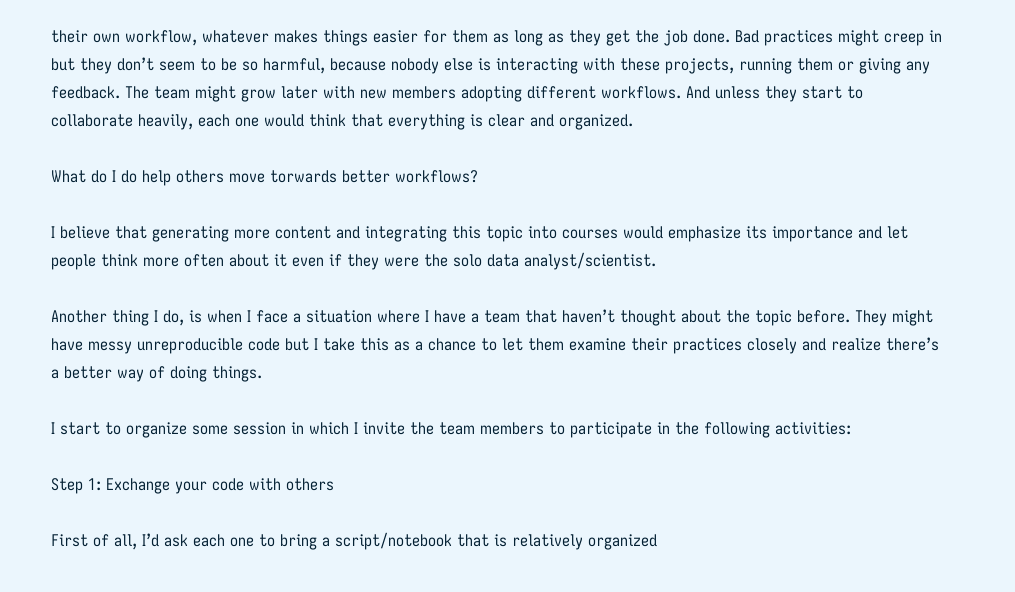their own workflow, whatever makes things easier for them as long as they get the job done. Bad practices might creep in but they don’t seem to be so harmful, because nobody else is interacting with these projects, running them or giving any feedback. The team might grow later with new members adopting different workflows. And unless they start to collaborate heavily, each one would think that everything is clear and organized.

What do I do help others move torwards better workflows?

I believe that generating more content and integrating this topic into courses would emphasize its importance and let people think more often about it even if they were the solo data analyst/scientist.

Another thing I do, is when I face a situation where I have a team that haven’t thought about the topic before. They might have messy unreproducible code but I take this as a chance to let them examine their practices closely and realize there’s a better way of doing things.

I start to organize some session in which I invite the team members to participate in the following activities:

Step 1: Exchange your code with others

First of all, I’d ask each one to bring a script/notebook that is relatively organized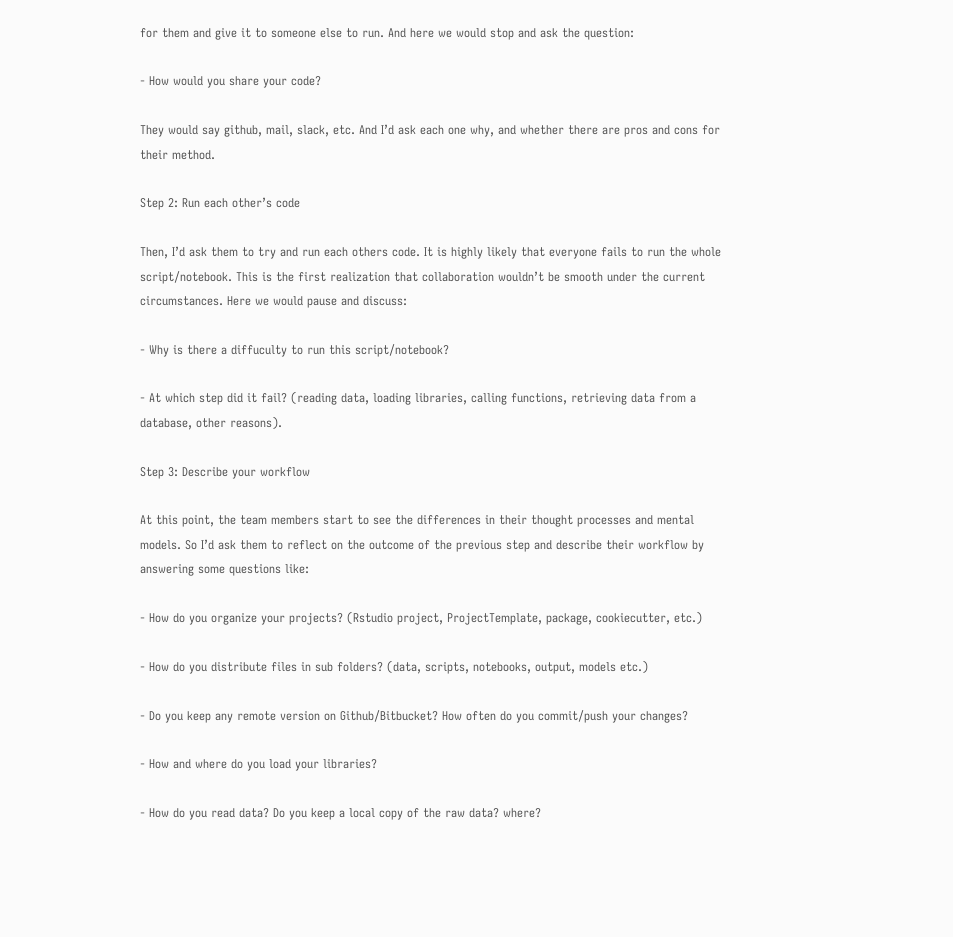for them and give it to someone else to run. And here we would stop and ask the question:

- How would you share your code?

They would say github, mail, slack, etc. And I’d ask each one why, and whether there are pros and cons for their method.

Step 2: Run each other’s code

Then, I’d ask them to try and run each others code. It is highly likely that everyone fails to run the whole script/notebook. This is the first realization that collaboration wouldn’t be smooth under the current circumstances. Here we would pause and discuss:

- Why is there a diffuculty to run this script/notebook?

- At which step did it fail? (reading data, loading libraries, calling functions, retrieving data from a database, other reasons).

Step 3: Describe your workflow

At this point, the team members start to see the differences in their thought processes and mental models. So I’d ask them to reflect on the outcome of the previous step and describe their workflow by answering some questions like:

- How do you organize your projects? (Rstudio project, ProjectTemplate, package, cookiecutter, etc.)

- How do you distribute files in sub folders? (data, scripts, notebooks, output, models etc.)

- Do you keep any remote version on Github/Bitbucket? How often do you commit/push your changes?

- How and where do you load your libraries?

- How do you read data? Do you keep a local copy of the raw data? where?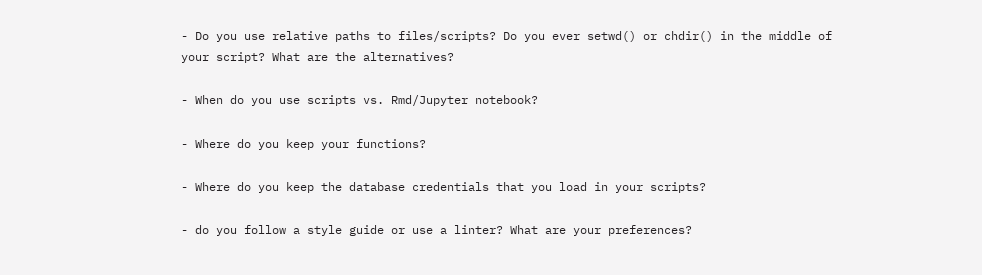- Do you use relative paths to files/scripts? Do you ever setwd() or chdir() in the middle of your script? What are the alternatives?

- When do you use scripts vs. Rmd/Jupyter notebook?

- Where do you keep your functions?

- Where do you keep the database credentials that you load in your scripts?

- do you follow a style guide or use a linter? What are your preferences?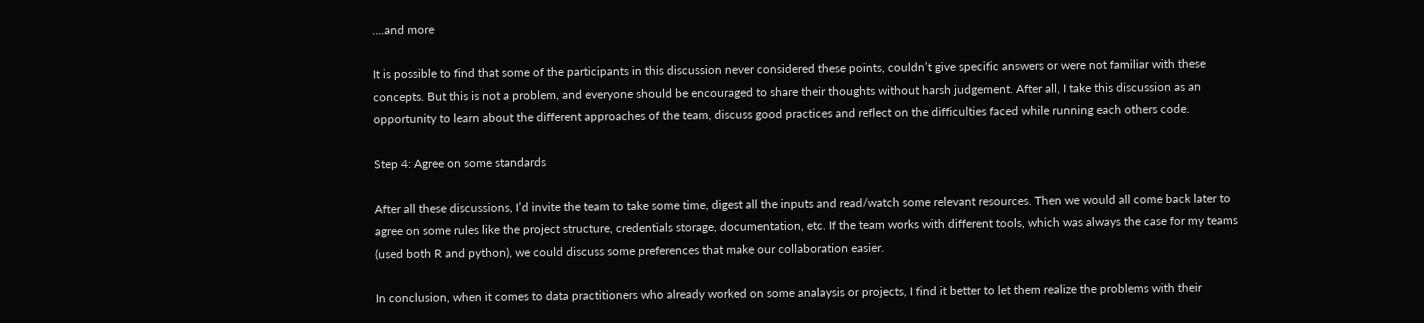….and more

It is possible to find that some of the participants in this discussion never considered these points, couldn’t give specific answers or were not familiar with these concepts. But this is not a problem, and everyone should be encouraged to share their thoughts without harsh judgement. After all, I take this discussion as an opportunity to learn about the different approaches of the team, discuss good practices and reflect on the difficulties faced while running each others code.

Step 4: Agree on some standards

After all these discussions, I’d invite the team to take some time, digest all the inputs and read/watch some relevant resources. Then we would all come back later to agree on some rules like the project structure, credentials storage, documentation, etc. If the team works with different tools, which was always the case for my teams (used both R and python), we could discuss some preferences that make our collaboration easier.

In conclusion, when it comes to data practitioners who already worked on some analaysis or projects, I find it better to let them realize the problems with their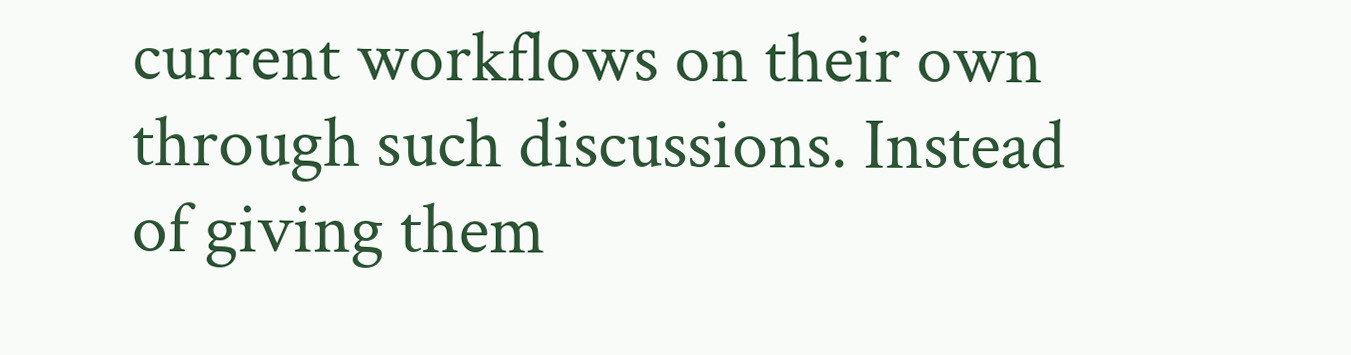current workflows on their own through such discussions. Instead of giving them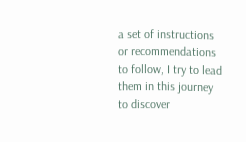a set of instructions or recommendations to follow, I try to lead them in this journey to discover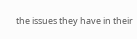the issues they have in their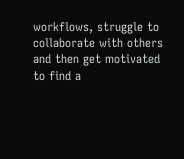workflows, struggle to collaborate with others and then get motivated to find a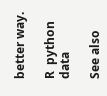better way.

R  python  data

See also